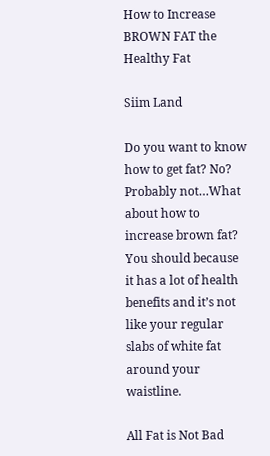How to Increase BROWN FAT the Healthy Fat

Siim Land

Do you want to know how to get fat? No? Probably not…What about how to increase brown fat? You should because it has a lot of health benefits and it’s not like your regular slabs of white fat around your waistline.

All Fat is Not Bad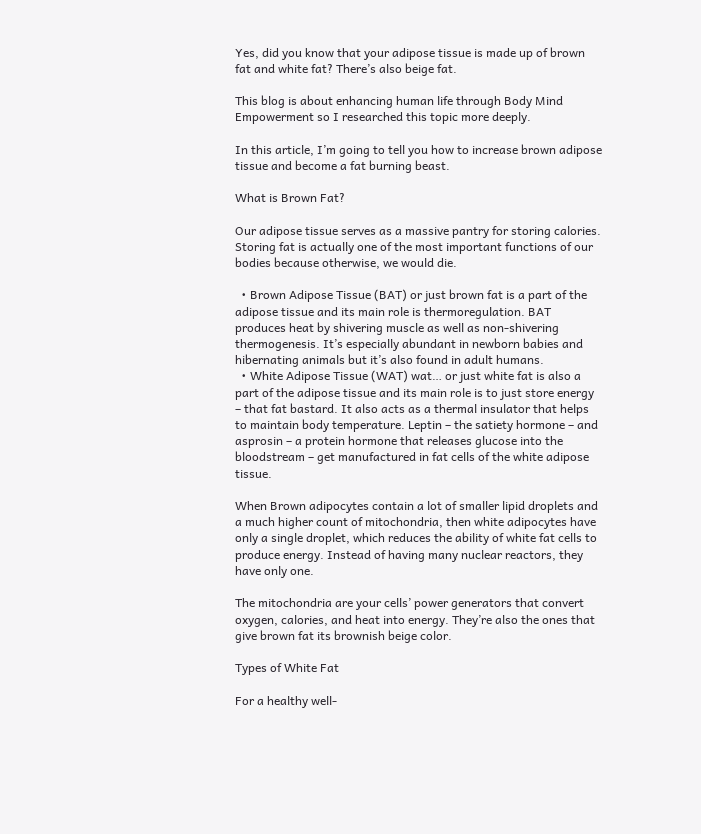Yes, did you know that your adipose tissue is made up of brown fat and white fat? There’s also beige fat.

This blog is about enhancing human life through Body Mind Empowerment so I researched this topic more deeply.

In this article, I’m going to tell you how to increase brown adipose tissue and become a fat burning beast.

What is Brown Fat?

Our adipose tissue serves as a massive pantry for storing calories. Storing fat is actually one of the most important functions of our bodies because otherwise, we would die.

  • Brown Adipose Tissue (BAT) or just brown fat is a part of the adipose tissue and its main role is thermoregulation. BAT produces heat by shivering muscle as well as non-shivering thermogenesis. It’s especially abundant in newborn babies and hibernating animals but it’s also found in adult humans.
  • White Adipose Tissue (WAT) wat… or just white fat is also a part of the adipose tissue and its main role is to just store energy – that fat bastard. It also acts as a thermal insulator that helps to maintain body temperature. Leptin – the satiety hormone – and asprosin – a protein hormone that releases glucose into the bloodstream – get manufactured in fat cells of the white adipose tissue.

When Brown adipocytes contain a lot of smaller lipid droplets and a much higher count of mitochondria, then white adipocytes have only a single droplet, which reduces the ability of white fat cells to produce energy. Instead of having many nuclear reactors, they have only one.

The mitochondria are your cells’ power generators that convert oxygen, calories, and heat into energy. They’re also the ones that give brown fat its brownish beige color.

Types of White Fat

For a healthy well-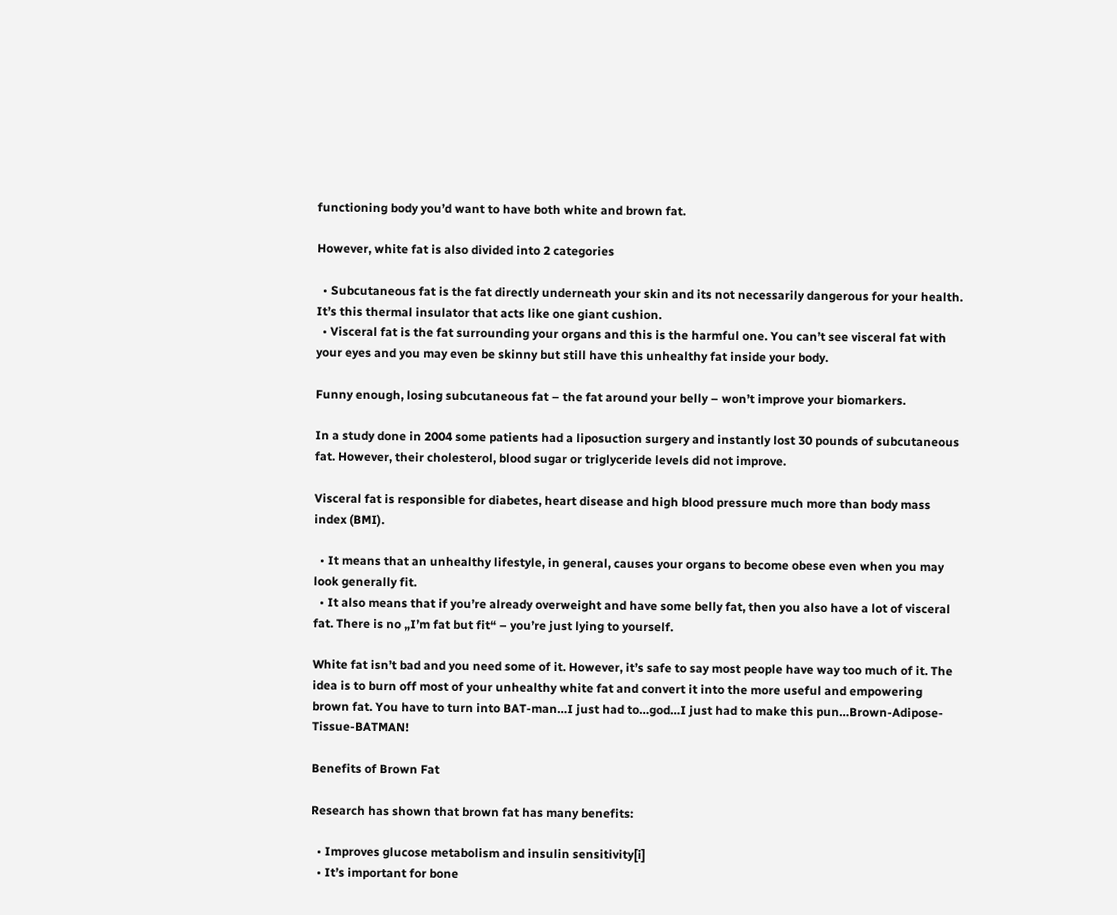functioning body you’d want to have both white and brown fat.

However, white fat is also divided into 2 categories

  • Subcutaneous fat is the fat directly underneath your skin and its not necessarily dangerous for your health. It’s this thermal insulator that acts like one giant cushion.
  • Visceral fat is the fat surrounding your organs and this is the harmful one. You can’t see visceral fat with your eyes and you may even be skinny but still have this unhealthy fat inside your body.

Funny enough, losing subcutaneous fat – the fat around your belly – won’t improve your biomarkers.

In a study done in 2004 some patients had a liposuction surgery and instantly lost 30 pounds of subcutaneous fat. However, their cholesterol, blood sugar or triglyceride levels did not improve.

Visceral fat is responsible for diabetes, heart disease and high blood pressure much more than body mass index (BMI).

  • It means that an unhealthy lifestyle, in general, causes your organs to become obese even when you may look generally fit.
  • It also means that if you’re already overweight and have some belly fat, then you also have a lot of visceral fat. There is no „I’m fat but fit“ – you’re just lying to yourself.

White fat isn’t bad and you need some of it. However, it’s safe to say most people have way too much of it. The idea is to burn off most of your unhealthy white fat and convert it into the more useful and empowering brown fat. You have to turn into BAT-man…I just had to…god…I just had to make this pun…Brown-Adipose-Tissue-BATMAN!

Benefits of Brown Fat

Research has shown that brown fat has many benefits:

  • Improves glucose metabolism and insulin sensitivity[i]
  • It’s important for bone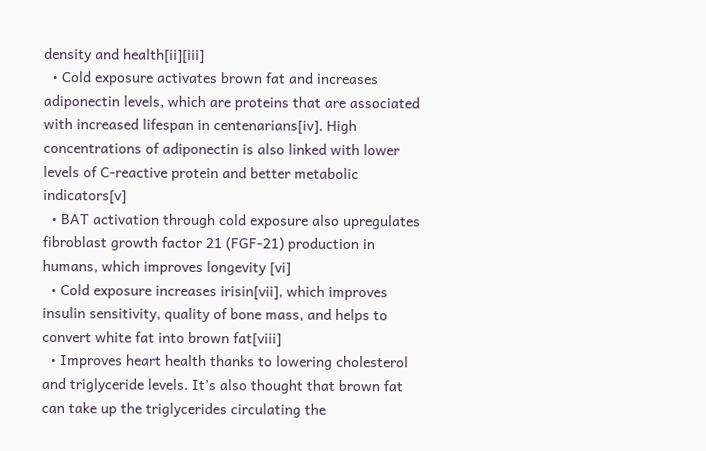density and health[ii][iii]
  • Cold exposure activates brown fat and increases adiponectin levels, which are proteins that are associated with increased lifespan in centenarians[iv]. High concentrations of adiponectin is also linked with lower levels of C-reactive protein and better metabolic indicators[v]
  • BAT activation through cold exposure also upregulates fibroblast growth factor 21 (FGF-21) production in humans, which improves longevity [vi]
  • Cold exposure increases irisin[vii], which improves insulin sensitivity, quality of bone mass, and helps to convert white fat into brown fat[viii]
  • Improves heart health thanks to lowering cholesterol and triglyceride levels. It’s also thought that brown fat can take up the triglycerides circulating the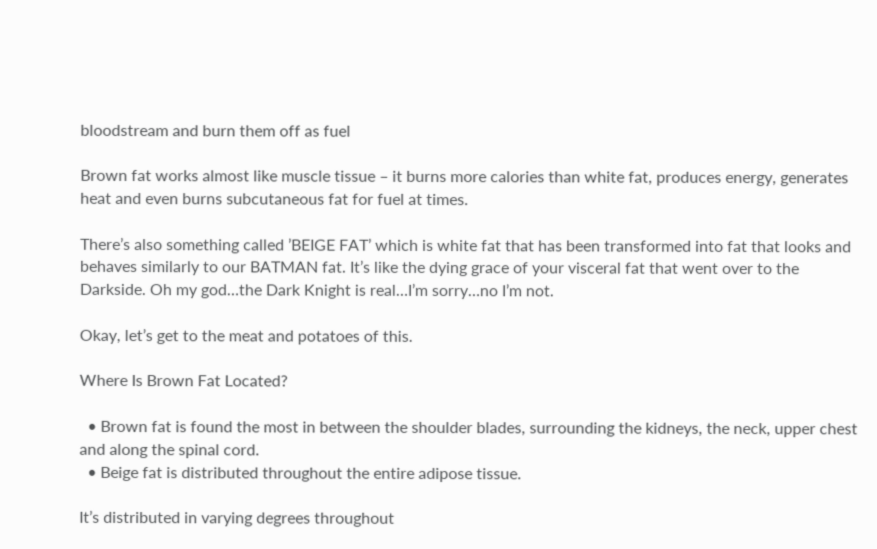bloodstream and burn them off as fuel

Brown fat works almost like muscle tissue – it burns more calories than white fat, produces energy, generates heat and even burns subcutaneous fat for fuel at times.

There’s also something called ’BEIGE FAT’ which is white fat that has been transformed into fat that looks and behaves similarly to our BATMAN fat. It’s like the dying grace of your visceral fat that went over to the Darkside. Oh my god…the Dark Knight is real…I’m sorry…no I’m not.

Okay, let’s get to the meat and potatoes of this.

Where Is Brown Fat Located?

  • Brown fat is found the most in between the shoulder blades, surrounding the kidneys, the neck, upper chest and along the spinal cord.
  • Beige fat is distributed throughout the entire adipose tissue.

It’s distributed in varying degrees throughout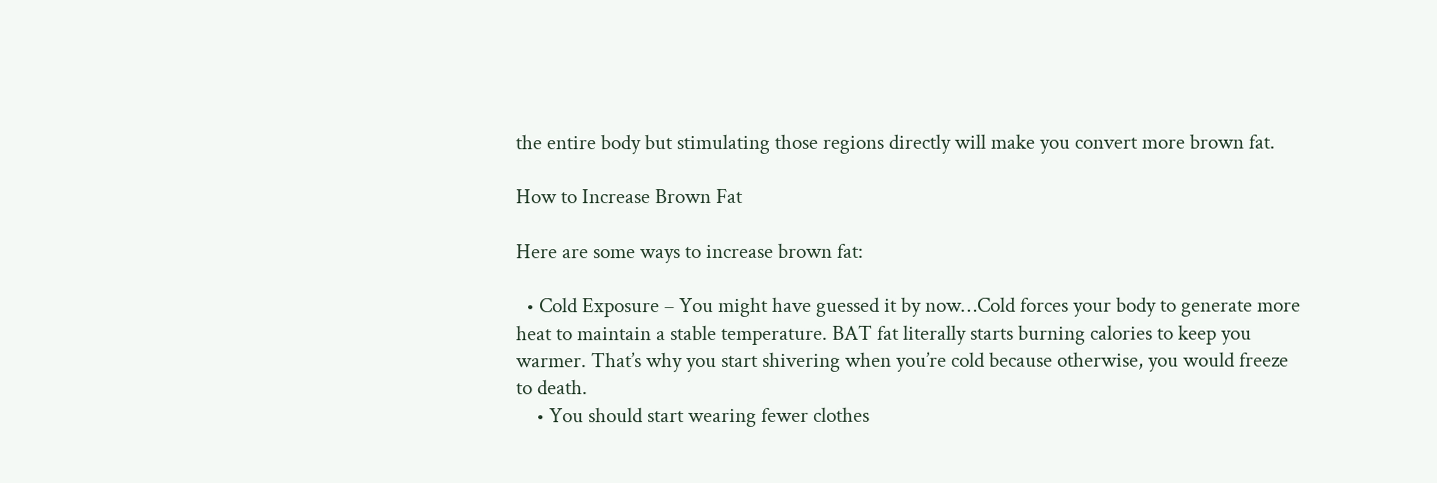the entire body but stimulating those regions directly will make you convert more brown fat.

How to Increase Brown Fat

Here are some ways to increase brown fat:

  • Cold Exposure – You might have guessed it by now…Cold forces your body to generate more heat to maintain a stable temperature. BAT fat literally starts burning calories to keep you warmer. That’s why you start shivering when you’re cold because otherwise, you would freeze to death.
    • You should start wearing fewer clothes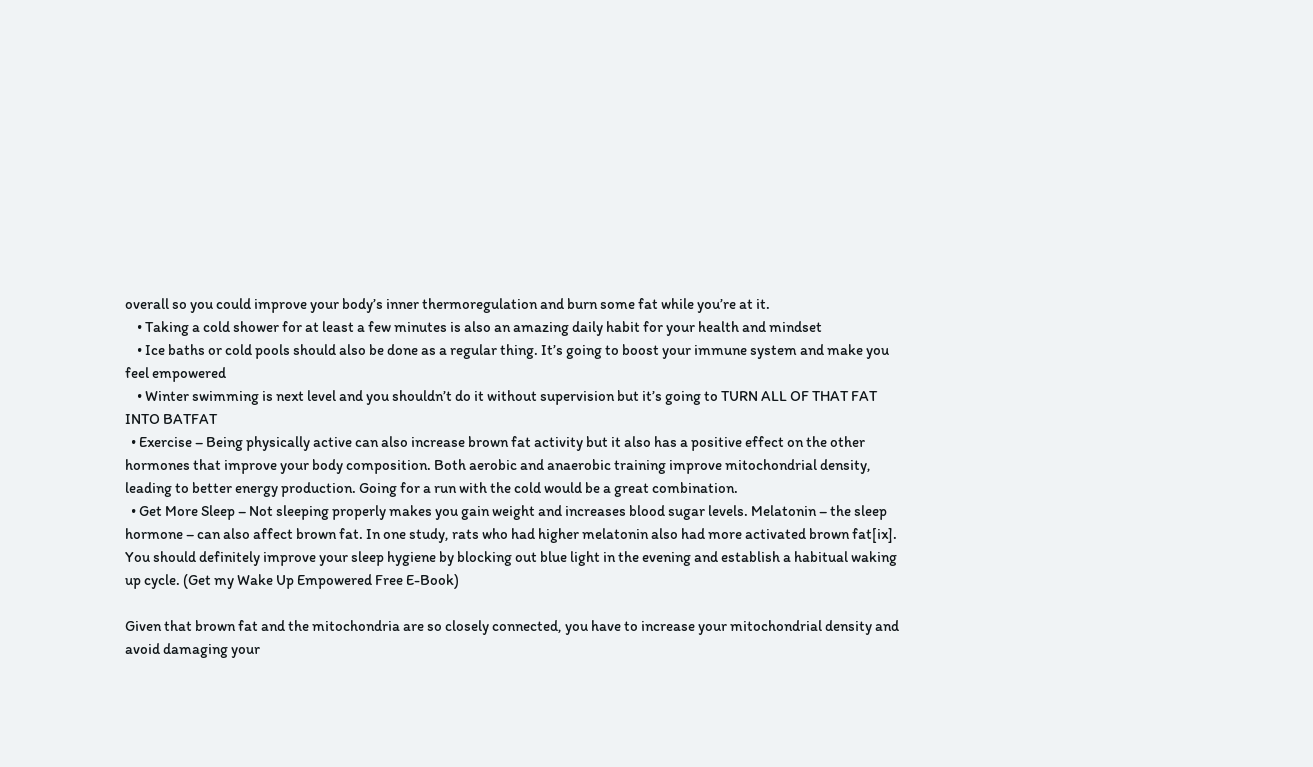overall so you could improve your body’s inner thermoregulation and burn some fat while you’re at it.
    • Taking a cold shower for at least a few minutes is also an amazing daily habit for your health and mindset
    • Ice baths or cold pools should also be done as a regular thing. It’s going to boost your immune system and make you feel empowered
    • Winter swimming is next level and you shouldn’t do it without supervision but it’s going to TURN ALL OF THAT FAT INTO BATFAT
  • Exercise – Being physically active can also increase brown fat activity but it also has a positive effect on the other hormones that improve your body composition. Both aerobic and anaerobic training improve mitochondrial density, leading to better energy production. Going for a run with the cold would be a great combination.
  • Get More Sleep – Not sleeping properly makes you gain weight and increases blood sugar levels. Melatonin – the sleep hormone – can also affect brown fat. In one study, rats who had higher melatonin also had more activated brown fat[ix]. You should definitely improve your sleep hygiene by blocking out blue light in the evening and establish a habitual waking up cycle. (Get my Wake Up Empowered Free E-Book)

Given that brown fat and the mitochondria are so closely connected, you have to increase your mitochondrial density and avoid damaging your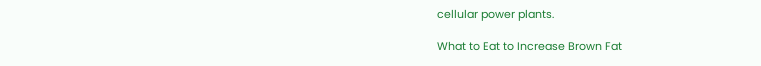cellular power plants.

What to Eat to Increase Brown Fat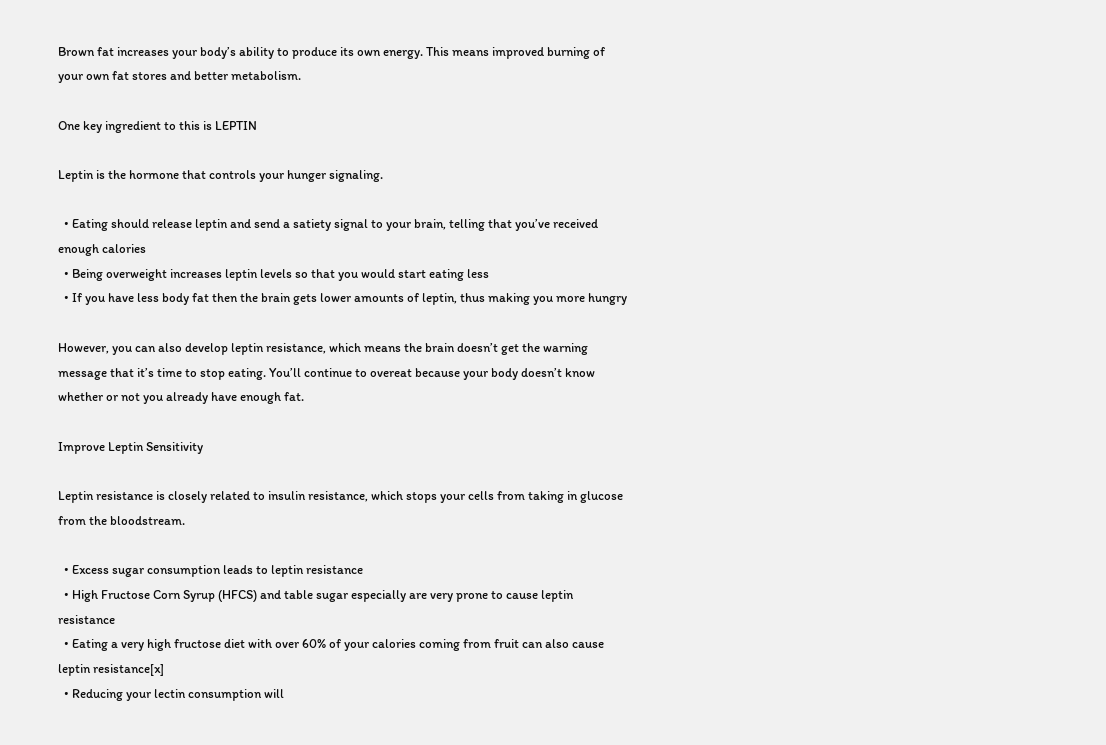Brown fat increases your body’s ability to produce its own energy. This means improved burning of your own fat stores and better metabolism.

One key ingredient to this is LEPTIN

Leptin is the hormone that controls your hunger signaling.

  • Eating should release leptin and send a satiety signal to your brain, telling that you’ve received enough calories
  • Being overweight increases leptin levels so that you would start eating less
  • If you have less body fat then the brain gets lower amounts of leptin, thus making you more hungry

However, you can also develop leptin resistance, which means the brain doesn’t get the warning message that it’s time to stop eating. You’ll continue to overeat because your body doesn’t know whether or not you already have enough fat.

Improve Leptin Sensitivity

Leptin resistance is closely related to insulin resistance, which stops your cells from taking in glucose from the bloodstream.

  • Excess sugar consumption leads to leptin resistance
  • High Fructose Corn Syrup (HFCS) and table sugar especially are very prone to cause leptin resistance
  • Eating a very high fructose diet with over 60% of your calories coming from fruit can also cause leptin resistance[x]
  • Reducing your lectin consumption will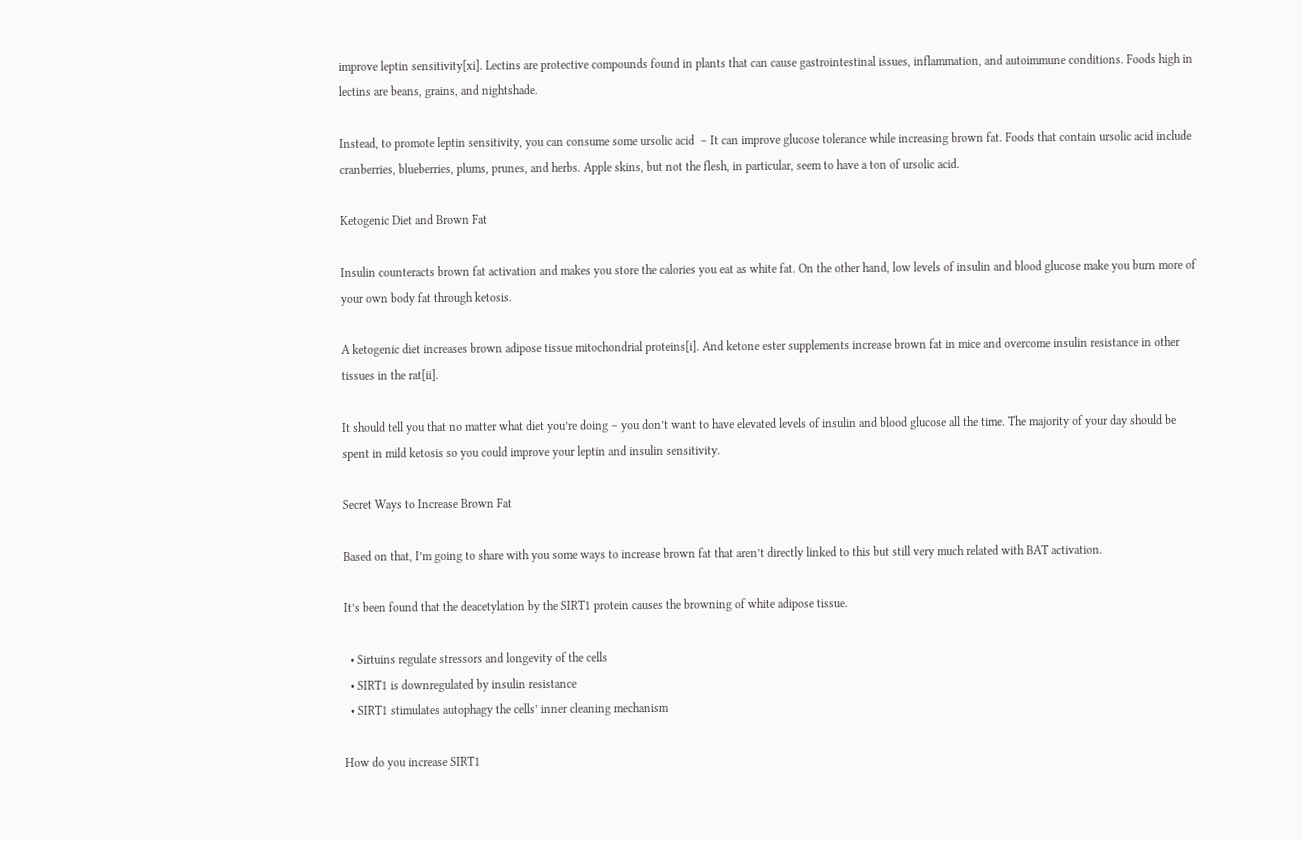improve leptin sensitivity[xi]. Lectins are protective compounds found in plants that can cause gastrointestinal issues, inflammation, and autoimmune conditions. Foods high in lectins are beans, grains, and nightshade.

Instead, to promote leptin sensitivity, you can consume some ursolic acid  – It can improve glucose tolerance while increasing brown fat. Foods that contain ursolic acid include cranberries, blueberries, plums, prunes, and herbs. Apple skins, but not the flesh, in particular, seem to have a ton of ursolic acid.

Ketogenic Diet and Brown Fat

Insulin counteracts brown fat activation and makes you store the calories you eat as white fat. On the other hand, low levels of insulin and blood glucose make you burn more of your own body fat through ketosis.

A ketogenic diet increases brown adipose tissue mitochondrial proteins[i]. And ketone ester supplements increase brown fat in mice and overcome insulin resistance in other tissues in the rat[ii].

It should tell you that no matter what diet you’re doing – you don’t want to have elevated levels of insulin and blood glucose all the time. The majority of your day should be spent in mild ketosis so you could improve your leptin and insulin sensitivity.

Secret Ways to Increase Brown Fat

Based on that, I’m going to share with you some ways to increase brown fat that aren’t directly linked to this but still very much related with BAT activation.

It’s been found that the deacetylation by the SIRT1 protein causes the browning of white adipose tissue.

  • Sirtuins regulate stressors and longevity of the cells
  • SIRT1 is downregulated by insulin resistance
  • SIRT1 stimulates autophagy the cells’ inner cleaning mechanism

How do you increase SIRT1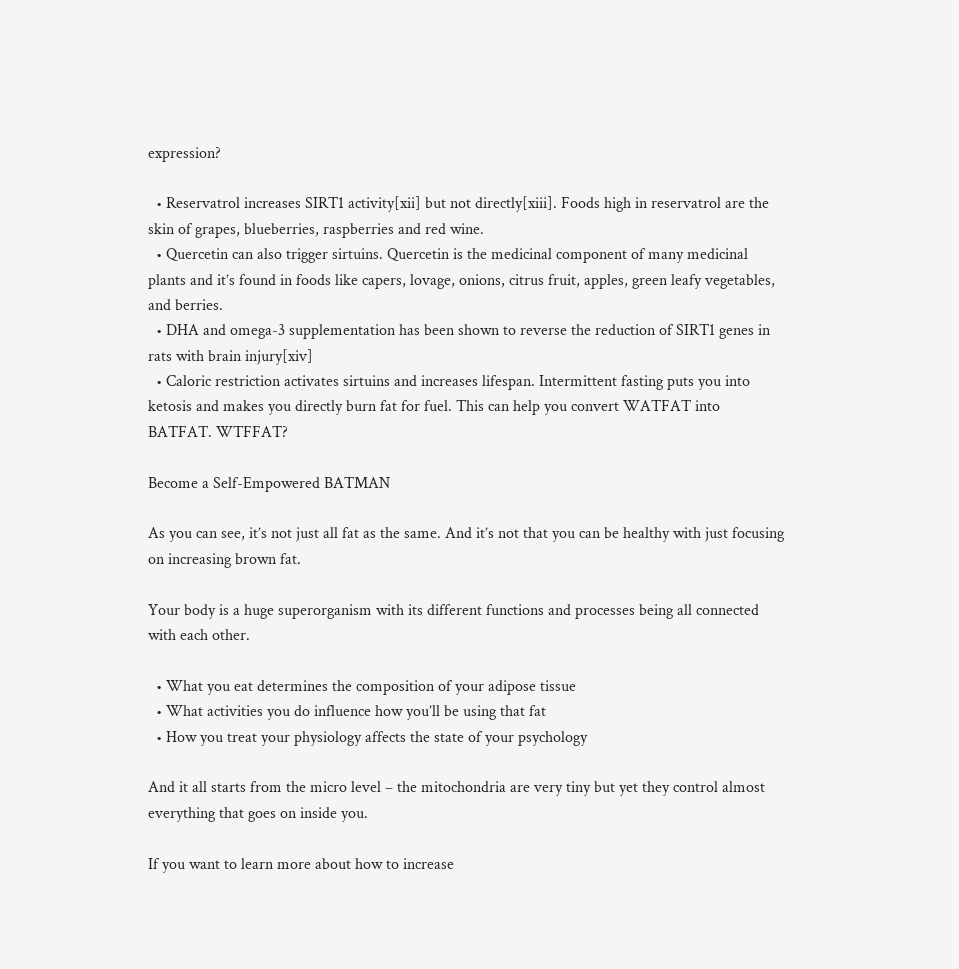expression?

  • Reservatrol increases SIRT1 activity[xii] but not directly[xiii]. Foods high in reservatrol are the skin of grapes, blueberries, raspberries and red wine.
  • Quercetin can also trigger sirtuins. Quercetin is the medicinal component of many medicinal plants and it’s found in foods like capers, lovage, onions, citrus fruit, apples, green leafy vegetables, and berries.
  • DHA and omega-3 supplementation has been shown to reverse the reduction of SIRT1 genes in rats with brain injury[xiv]
  • Caloric restriction activates sirtuins and increases lifespan. Intermittent fasting puts you into ketosis and makes you directly burn fat for fuel. This can help you convert WATFAT into BATFAT. WTFFAT?

Become a Self-Empowered BATMAN

As you can see, it’s not just all fat as the same. And it’s not that you can be healthy with just focusing on increasing brown fat.

Your body is a huge superorganism with its different functions and processes being all connected with each other.

  • What you eat determines the composition of your adipose tissue
  • What activities you do influence how you’ll be using that fat
  • How you treat your physiology affects the state of your psychology

And it all starts from the micro level – the mitochondria are very tiny but yet they control almost everything that goes on inside you.

If you want to learn more about how to increase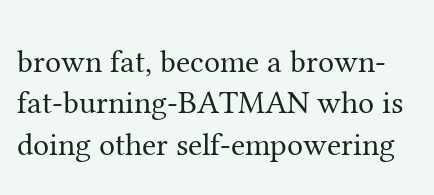brown fat, become a brown-fat-burning-BATMAN who is doing other self-empowering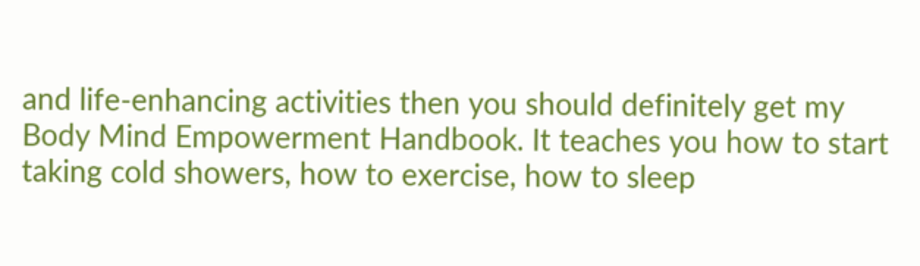and life-enhancing activities then you should definitely get my Body Mind Empowerment Handbook. It teaches you how to start taking cold showers, how to exercise, how to sleep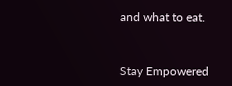and what to eat.


Stay Empowered